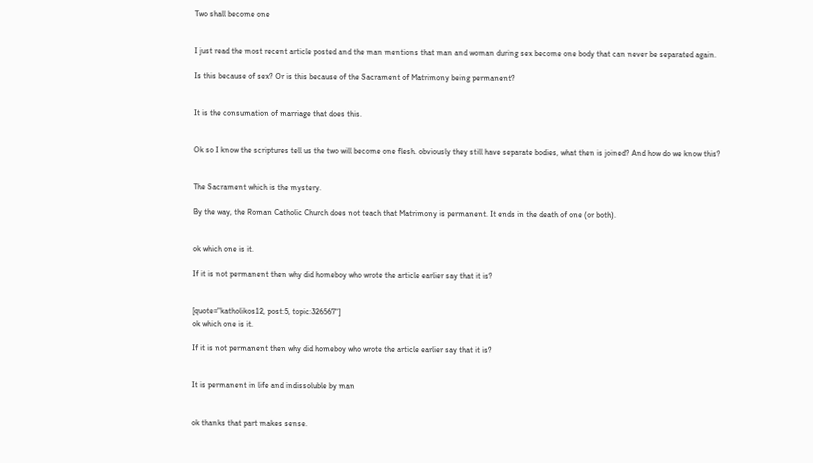Two shall become one


I just read the most recent article posted and the man mentions that man and woman during sex become one body that can never be separated again.

Is this because of sex? Or is this because of the Sacrament of Matrimony being permanent?


It is the consumation of marriage that does this.


Ok so I know the scriptures tell us the two will become one flesh. obviously they still have separate bodies, what then is joined? And how do we know this?


The Sacrament which is the mystery.

By the way, the Roman Catholic Church does not teach that Matrimony is permanent. It ends in the death of one (or both).


ok which one is it.

If it is not permanent then why did homeboy who wrote the article earlier say that it is?


[quote="katholikos12, post:5, topic:326567"]
ok which one is it.

If it is not permanent then why did homeboy who wrote the article earlier say that it is?


It is permanent in life and indissoluble by man


ok thanks that part makes sense.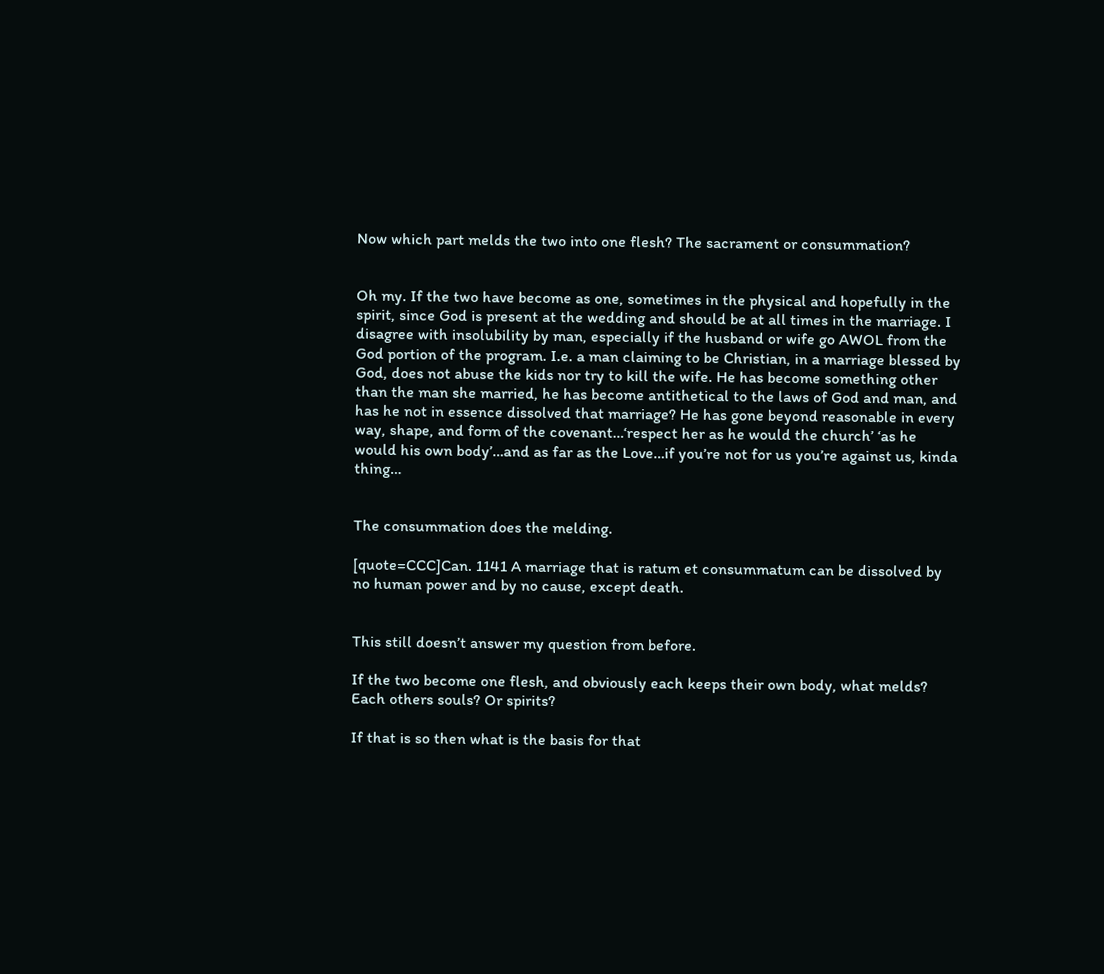Now which part melds the two into one flesh? The sacrament or consummation?


Oh my. If the two have become as one, sometimes in the physical and hopefully in the spirit, since God is present at the wedding and should be at all times in the marriage. I disagree with insolubility by man, especially if the husband or wife go AWOL from the God portion of the program. I.e. a man claiming to be Christian, in a marriage blessed by God, does not abuse the kids nor try to kill the wife. He has become something other than the man she married, he has become antithetical to the laws of God and man, and has he not in essence dissolved that marriage? He has gone beyond reasonable in every way, shape, and form of the covenant…‘respect her as he would the church’ ‘as he would his own body’…and as far as the Love…if you’re not for us you’re against us, kinda thing…


The consummation does the melding.

[quote=CCC]Can. 1141 A marriage that is ratum et consummatum can be dissolved by no human power and by no cause, except death.


This still doesn’t answer my question from before.

If the two become one flesh, and obviously each keeps their own body, what melds? Each others souls? Or spirits?

If that is so then what is the basis for that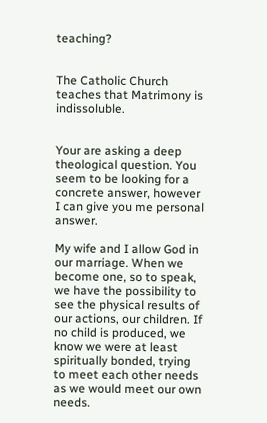teaching?


The Catholic Church teaches that Matrimony is indissoluble.


Your are asking a deep theological question. You seem to be looking for a concrete answer, however I can give you me personal answer.

My wife and I allow God in our marriage. When we become one, so to speak, we have the possibility to see the physical results of our actions, our children. If no child is produced, we know we were at least spiritually bonded, trying to meet each other needs as we would meet our own needs.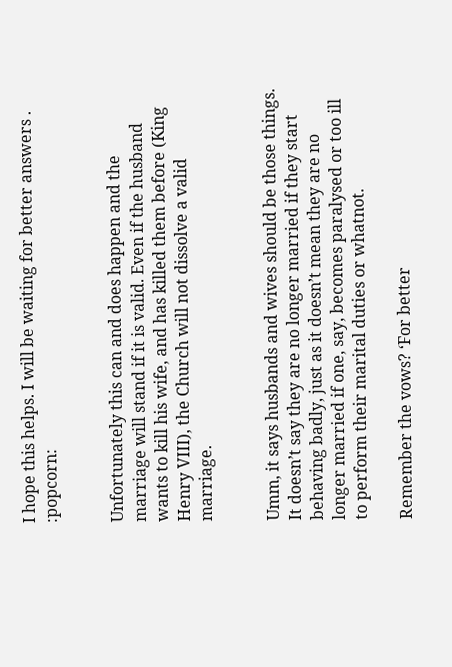I hope this helps. I will be waiting for better answers . :popcorn:


Unfortunately this can and does happen and the marriage will stand if it is valid. Even if the husband wants to kill his wife, and has killed them before (King Henry VIII), the Church will not dissolve a valid marriage.


Umm, it says husbands and wives should be those things. It doesn’t say they are no longer married if they start behaving badly, just as it doesn’t mean they are no longer married if one, say, becomes paralysed or too ill to perform their marital duties or whatnot.

Remember the vows? ‘For better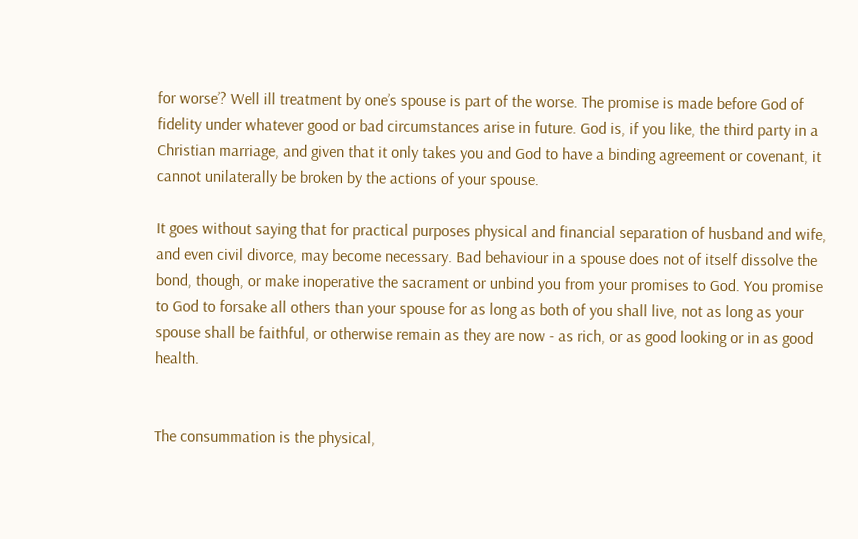for worse’? Well ill treatment by one’s spouse is part of the worse. The promise is made before God of fidelity under whatever good or bad circumstances arise in future. God is, if you like, the third party in a Christian marriage, and given that it only takes you and God to have a binding agreement or covenant, it cannot unilaterally be broken by the actions of your spouse.

It goes without saying that for practical purposes physical and financial separation of husband and wife, and even civil divorce, may become necessary. Bad behaviour in a spouse does not of itself dissolve the bond, though, or make inoperative the sacrament or unbind you from your promises to God. You promise to God to forsake all others than your spouse for as long as both of you shall live, not as long as your spouse shall be faithful, or otherwise remain as they are now - as rich, or as good looking or in as good health.


The consummation is the physical,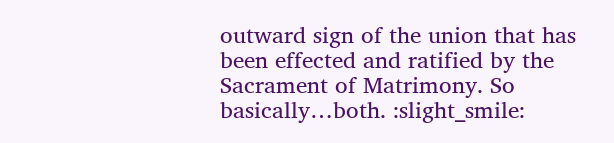outward sign of the union that has been effected and ratified by the Sacrament of Matrimony. So basically…both. :slight_smile: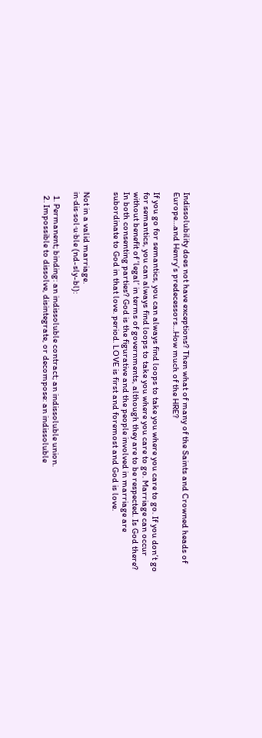Indissolubility does not have exceptions? Then what of many of the Saints and Crowned heads of Europe…and Henry’s predecessors…How much of the HRE?

If you go for semantics, you can always find loops to take you where you care to go. If you don’t go for semantics, you can always find loops to take you where you care to go. Marriage can occur without benefit of ‘legal’ in terms of governments, although they are to be respected. Is God there? In both consenting parties? God is the figurative and the people involved in marriage are subordinate to God in that love. period. LOVE is first and foremost and God is love.


Not in a valid marriage.
in·dis·sol·u·ble (nd-sly-bl):

  1. Permanent; binding: an indissoluble contract; an indissoluble union.
  2. Impossible to dissolve, disintegrate, or decompose: an indissoluble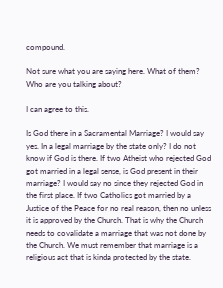compound.

Not sure what you are saying here. What of them? Who are you talking about?

I can agree to this.

Is God there in a Sacramental Marriage? I would say yes. In a legal marriage by the state only? I do not know if God is there. If two Atheist who rejected God got married in a legal sense, is God present in their marriage? I would say no since they rejected God in the first place. If two Catholics got married by a Justice of the Peace for no real reason, then no unless it is approved by the Church. That is why the Church needs to covalidate a marriage that was not done by the Church. We must remember that marriage is a religious act that is kinda protected by the state.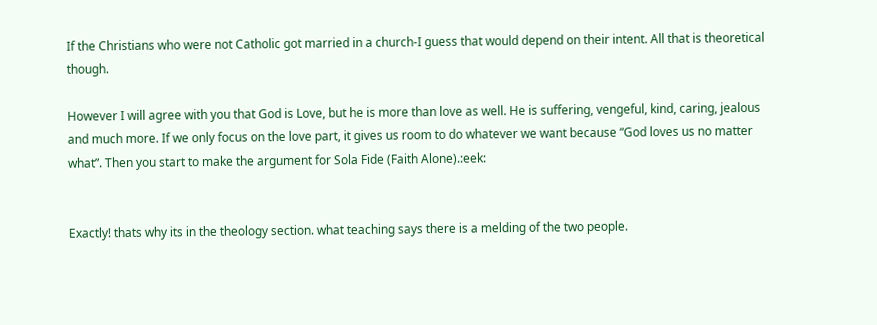If the Christians who were not Catholic got married in a church-I guess that would depend on their intent. All that is theoretical though.

However I will agree with you that God is Love, but he is more than love as well. He is suffering, vengeful, kind, caring, jealous and much more. If we only focus on the love part, it gives us room to do whatever we want because “God loves us no matter what”. Then you start to make the argument for Sola Fide (Faith Alone).:eek:


Exactly! thats why its in the theology section. what teaching says there is a melding of the two people.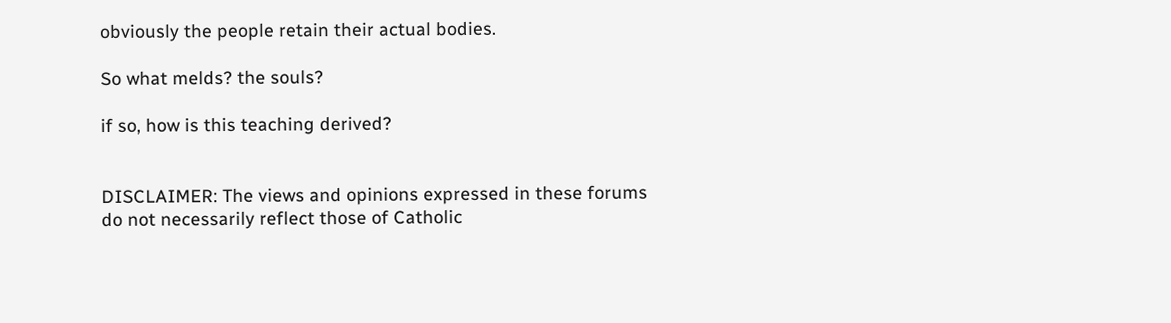obviously the people retain their actual bodies.

So what melds? the souls?

if so, how is this teaching derived?


DISCLAIMER: The views and opinions expressed in these forums do not necessarily reflect those of Catholic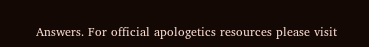Answers. For official apologetics resources please visit